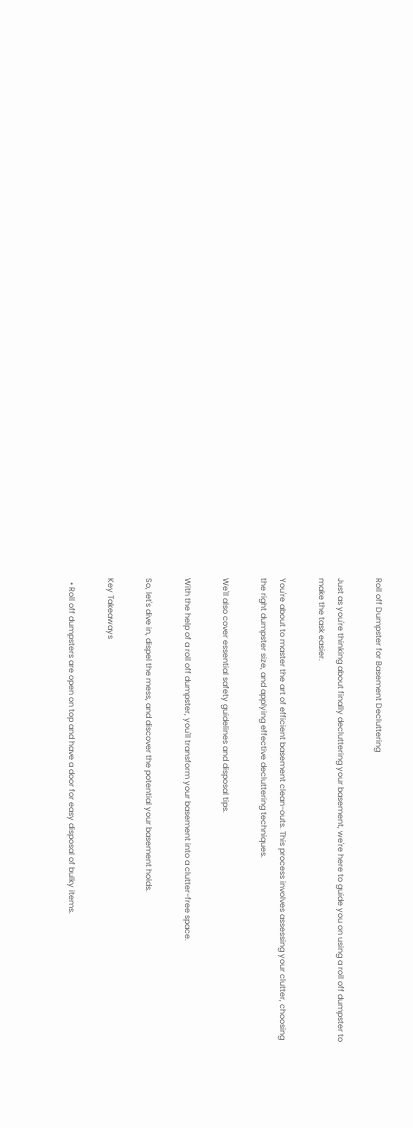Roll off Dumpster for Basement Decluttering

Just as you're thinking about finally decluttering your basement, we're here to guide you on using a roll off dumpster to make the task easier.

You're about to master the art of efficient basement clean-outs. This process involves assessing your clutter, choosing the right dumpster size, and applying effective decluttering techniques.

We'll also cover essential safety guidelines and disposal tips.

With the help of a roll off dumpster, you'll transform your basement into a clutter-free space.

So, let's dive in, dispel the mess, and discover the potential your basement holds.

Key Takeaways

  • Roll off dumpsters are open on top and have a door for easy disposal of bulky items.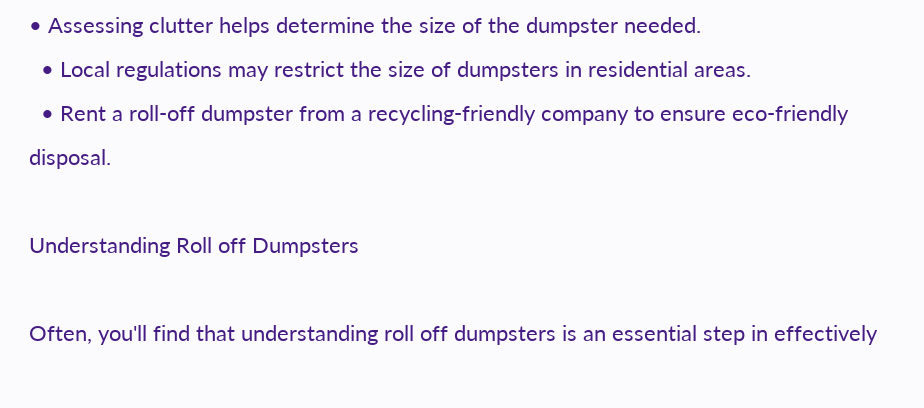• Assessing clutter helps determine the size of the dumpster needed.
  • Local regulations may restrict the size of dumpsters in residential areas.
  • Rent a roll-off dumpster from a recycling-friendly company to ensure eco-friendly disposal.

Understanding Roll off Dumpsters

Often, you'll find that understanding roll off dumpsters is an essential step in effectively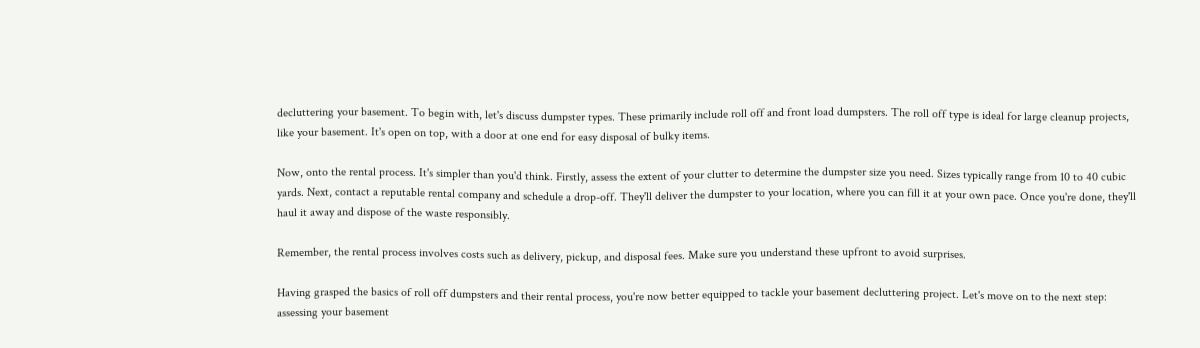decluttering your basement. To begin with, let's discuss dumpster types. These primarily include roll off and front load dumpsters. The roll off type is ideal for large cleanup projects, like your basement. It's open on top, with a door at one end for easy disposal of bulky items.

Now, onto the rental process. It's simpler than you'd think. Firstly, assess the extent of your clutter to determine the dumpster size you need. Sizes typically range from 10 to 40 cubic yards. Next, contact a reputable rental company and schedule a drop-off. They'll deliver the dumpster to your location, where you can fill it at your own pace. Once you're done, they'll haul it away and dispose of the waste responsibly.

Remember, the rental process involves costs such as delivery, pickup, and disposal fees. Make sure you understand these upfront to avoid surprises.

Having grasped the basics of roll off dumpsters and their rental process, you're now better equipped to tackle your basement decluttering project. Let's move on to the next step: assessing your basement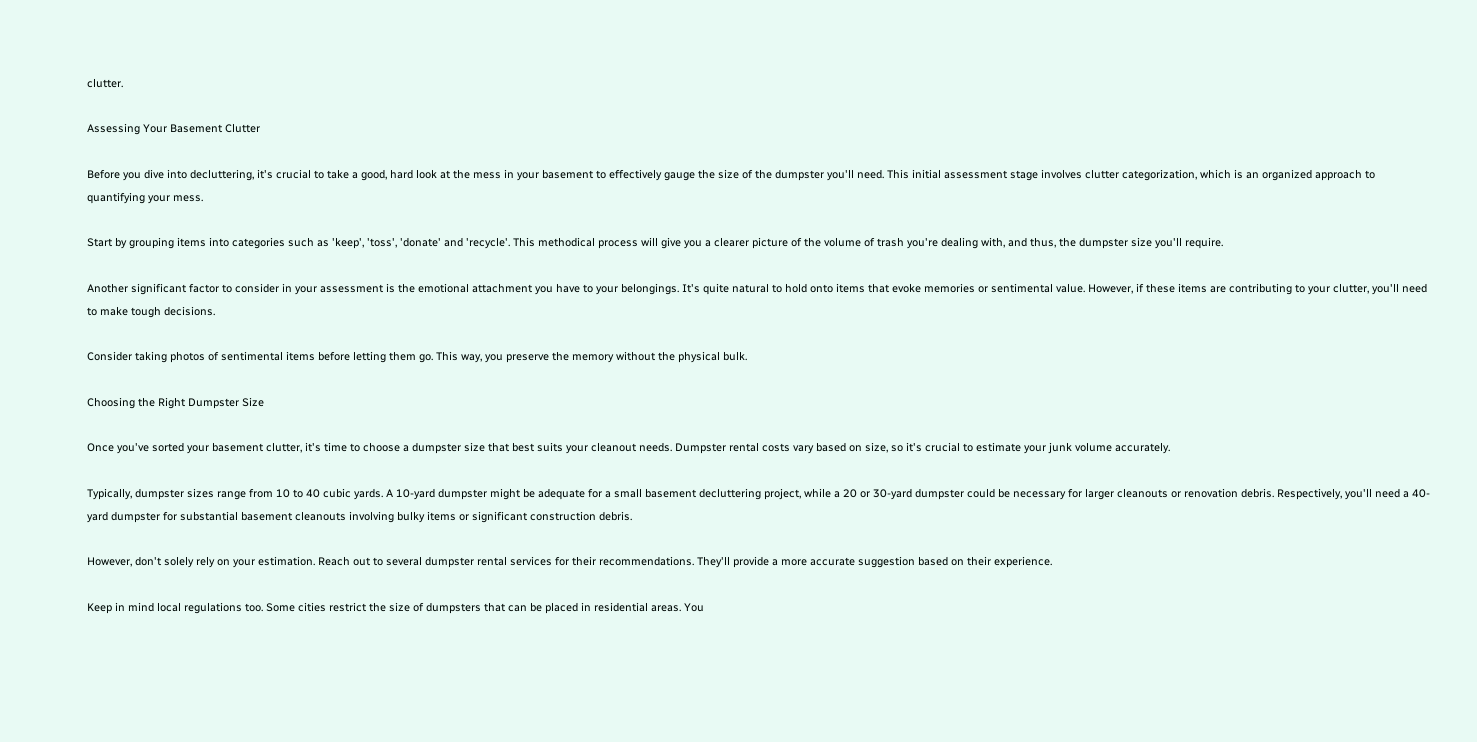clutter.

Assessing Your Basement Clutter

Before you dive into decluttering, it's crucial to take a good, hard look at the mess in your basement to effectively gauge the size of the dumpster you'll need. This initial assessment stage involves clutter categorization, which is an organized approach to quantifying your mess.

Start by grouping items into categories such as 'keep', 'toss', 'donate' and 'recycle'. This methodical process will give you a clearer picture of the volume of trash you're dealing with, and thus, the dumpster size you'll require.

Another significant factor to consider in your assessment is the emotional attachment you have to your belongings. It's quite natural to hold onto items that evoke memories or sentimental value. However, if these items are contributing to your clutter, you'll need to make tough decisions.

Consider taking photos of sentimental items before letting them go. This way, you preserve the memory without the physical bulk.

Choosing the Right Dumpster Size

Once you've sorted your basement clutter, it's time to choose a dumpster size that best suits your cleanout needs. Dumpster rental costs vary based on size, so it's crucial to estimate your junk volume accurately.

Typically, dumpster sizes range from 10 to 40 cubic yards. A 10-yard dumpster might be adequate for a small basement decluttering project, while a 20 or 30-yard dumpster could be necessary for larger cleanouts or renovation debris. Respectively, you'll need a 40-yard dumpster for substantial basement cleanouts involving bulky items or significant construction debris.

However, don't solely rely on your estimation. Reach out to several dumpster rental services for their recommendations. They'll provide a more accurate suggestion based on their experience.

Keep in mind local regulations too. Some cities restrict the size of dumpsters that can be placed in residential areas. You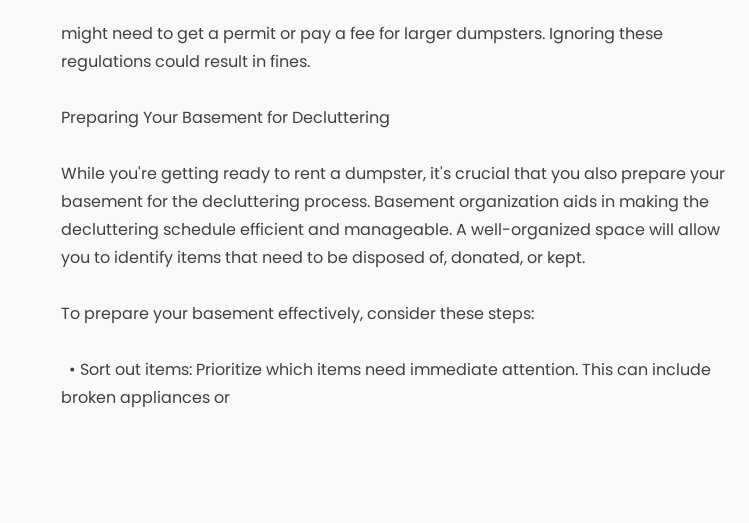might need to get a permit or pay a fee for larger dumpsters. Ignoring these regulations could result in fines.

Preparing Your Basement for Decluttering

While you're getting ready to rent a dumpster, it's crucial that you also prepare your basement for the decluttering process. Basement organization aids in making the decluttering schedule efficient and manageable. A well-organized space will allow you to identify items that need to be disposed of, donated, or kept.

To prepare your basement effectively, consider these steps:

  • Sort out items: Prioritize which items need immediate attention. This can include broken appliances or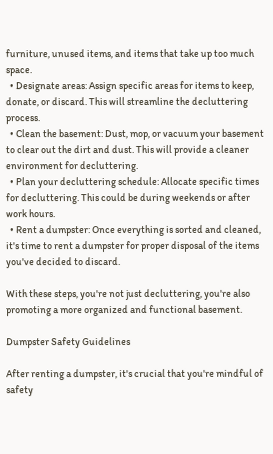furniture, unused items, and items that take up too much space.
  • Designate areas: Assign specific areas for items to keep, donate, or discard. This will streamline the decluttering process.
  • Clean the basement: Dust, mop, or vacuum your basement to clear out the dirt and dust. This will provide a cleaner environment for decluttering.
  • Plan your decluttering schedule: Allocate specific times for decluttering. This could be during weekends or after work hours.
  • Rent a dumpster: Once everything is sorted and cleaned, it's time to rent a dumpster for proper disposal of the items you've decided to discard.

With these steps, you're not just decluttering, you're also promoting a more organized and functional basement.

Dumpster Safety Guidelines

After renting a dumpster, it's crucial that you're mindful of safety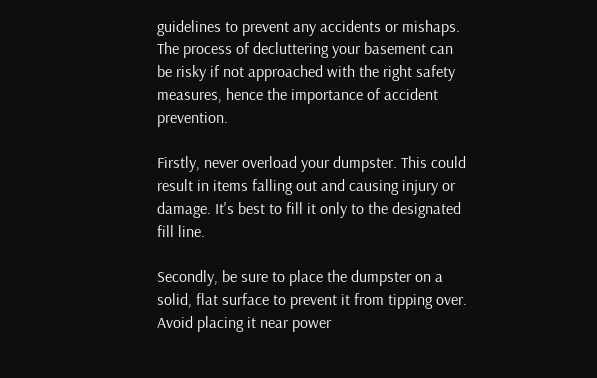guidelines to prevent any accidents or mishaps. The process of decluttering your basement can be risky if not approached with the right safety measures, hence the importance of accident prevention.

Firstly, never overload your dumpster. This could result in items falling out and causing injury or damage. It's best to fill it only to the designated fill line.

Secondly, be sure to place the dumpster on a solid, flat surface to prevent it from tipping over. Avoid placing it near power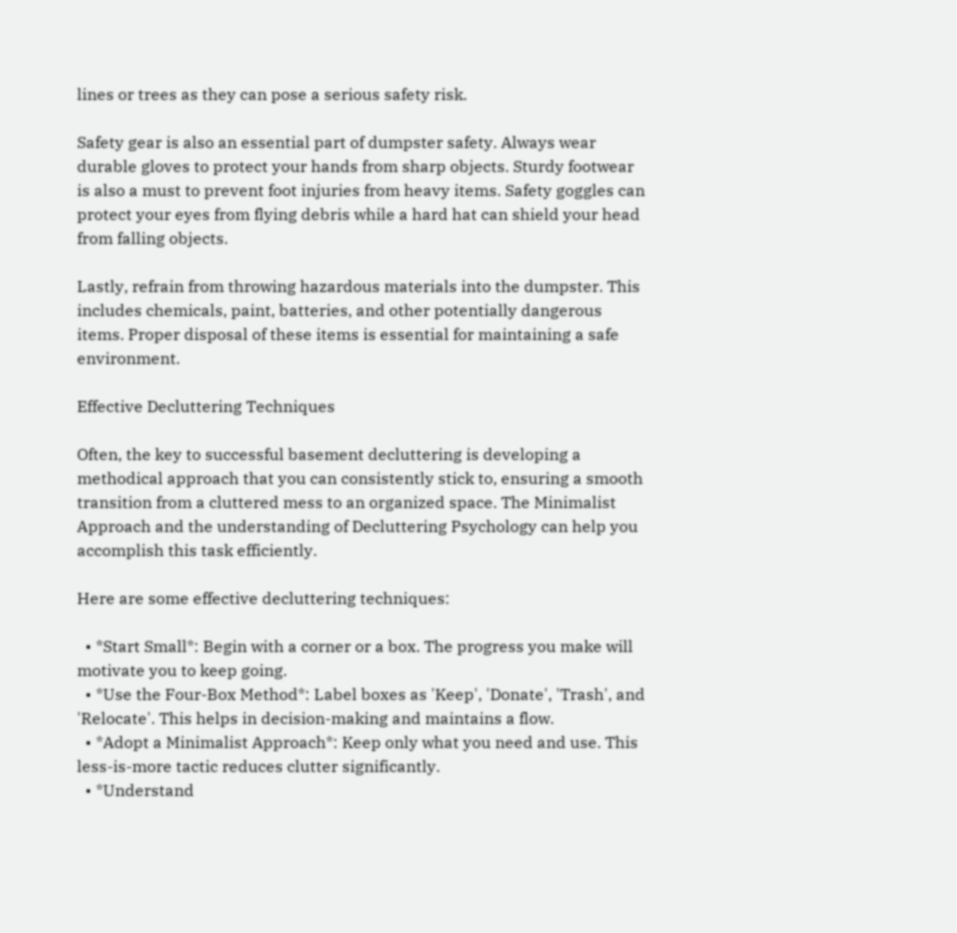lines or trees as they can pose a serious safety risk.

Safety gear is also an essential part of dumpster safety. Always wear durable gloves to protect your hands from sharp objects. Sturdy footwear is also a must to prevent foot injuries from heavy items. Safety goggles can protect your eyes from flying debris while a hard hat can shield your head from falling objects.

Lastly, refrain from throwing hazardous materials into the dumpster. This includes chemicals, paint, batteries, and other potentially dangerous items. Proper disposal of these items is essential for maintaining a safe environment.

Effective Decluttering Techniques

Often, the key to successful basement decluttering is developing a methodical approach that you can consistently stick to, ensuring a smooth transition from a cluttered mess to an organized space. The Minimalist Approach and the understanding of Decluttering Psychology can help you accomplish this task efficiently.

Here are some effective decluttering techniques:

  • *Start Small*: Begin with a corner or a box. The progress you make will motivate you to keep going.
  • *Use the Four-Box Method*: Label boxes as 'Keep', 'Donate', 'Trash', and 'Relocate'. This helps in decision-making and maintains a flow.
  • *Adopt a Minimalist Approach*: Keep only what you need and use. This less-is-more tactic reduces clutter significantly.
  • *Understand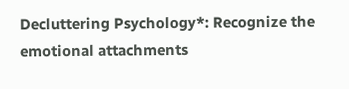Decluttering Psychology*: Recognize the emotional attachments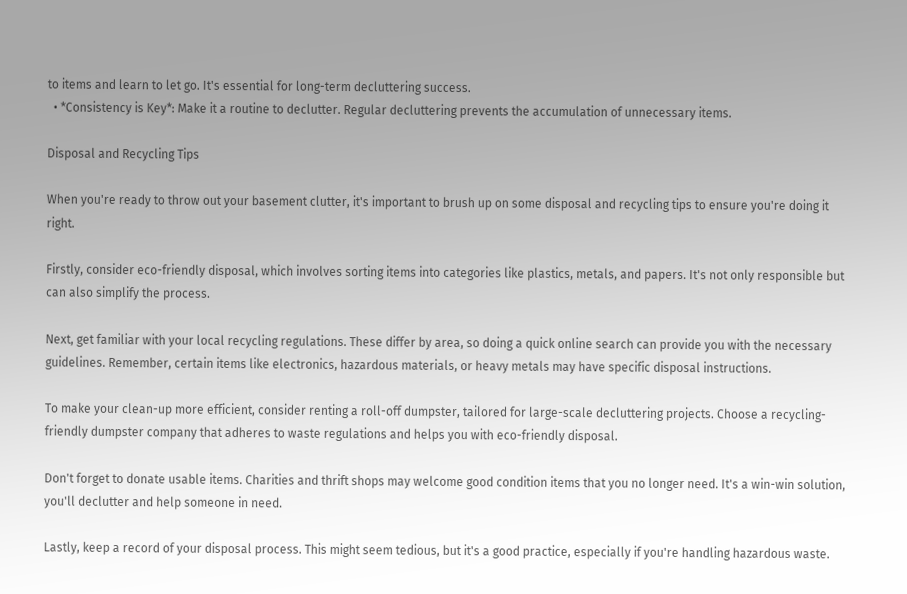to items and learn to let go. It's essential for long-term decluttering success.
  • *Consistency is Key*: Make it a routine to declutter. Regular decluttering prevents the accumulation of unnecessary items.

Disposal and Recycling Tips

When you're ready to throw out your basement clutter, it's important to brush up on some disposal and recycling tips to ensure you're doing it right.

Firstly, consider eco-friendly disposal, which involves sorting items into categories like plastics, metals, and papers. It's not only responsible but can also simplify the process.

Next, get familiar with your local recycling regulations. These differ by area, so doing a quick online search can provide you with the necessary guidelines. Remember, certain items like electronics, hazardous materials, or heavy metals may have specific disposal instructions.

To make your clean-up more efficient, consider renting a roll-off dumpster, tailored for large-scale decluttering projects. Choose a recycling-friendly dumpster company that adheres to waste regulations and helps you with eco-friendly disposal.

Don't forget to donate usable items. Charities and thrift shops may welcome good condition items that you no longer need. It's a win-win solution, you'll declutter and help someone in need.

Lastly, keep a record of your disposal process. This might seem tedious, but it's a good practice, especially if you're handling hazardous waste.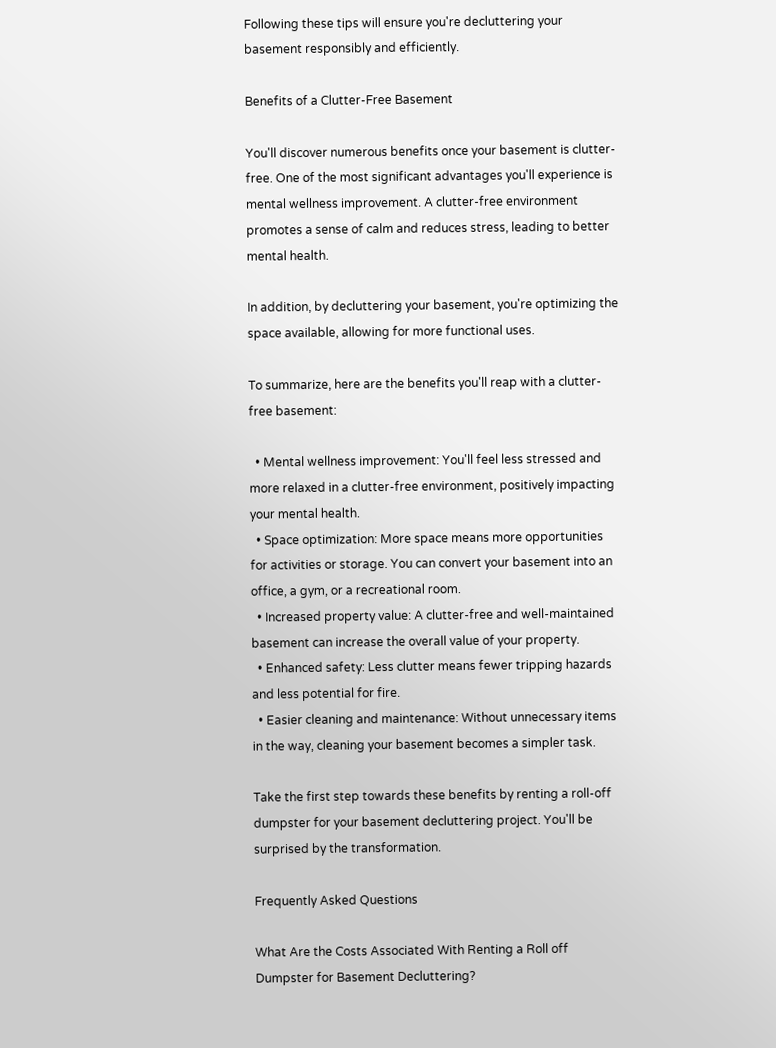Following these tips will ensure you're decluttering your basement responsibly and efficiently.

Benefits of a Clutter-Free Basement

You'll discover numerous benefits once your basement is clutter-free. One of the most significant advantages you'll experience is mental wellness improvement. A clutter-free environment promotes a sense of calm and reduces stress, leading to better mental health.

In addition, by decluttering your basement, you're optimizing the space available, allowing for more functional uses.

To summarize, here are the benefits you'll reap with a clutter-free basement:

  • Mental wellness improvement: You'll feel less stressed and more relaxed in a clutter-free environment, positively impacting your mental health.
  • Space optimization: More space means more opportunities for activities or storage. You can convert your basement into an office, a gym, or a recreational room.
  • Increased property value: A clutter-free and well-maintained basement can increase the overall value of your property.
  • Enhanced safety: Less clutter means fewer tripping hazards and less potential for fire.
  • Easier cleaning and maintenance: Without unnecessary items in the way, cleaning your basement becomes a simpler task.

Take the first step towards these benefits by renting a roll-off dumpster for your basement decluttering project. You'll be surprised by the transformation.

Frequently Asked Questions

What Are the Costs Associated With Renting a Roll off Dumpster for Basement Decluttering?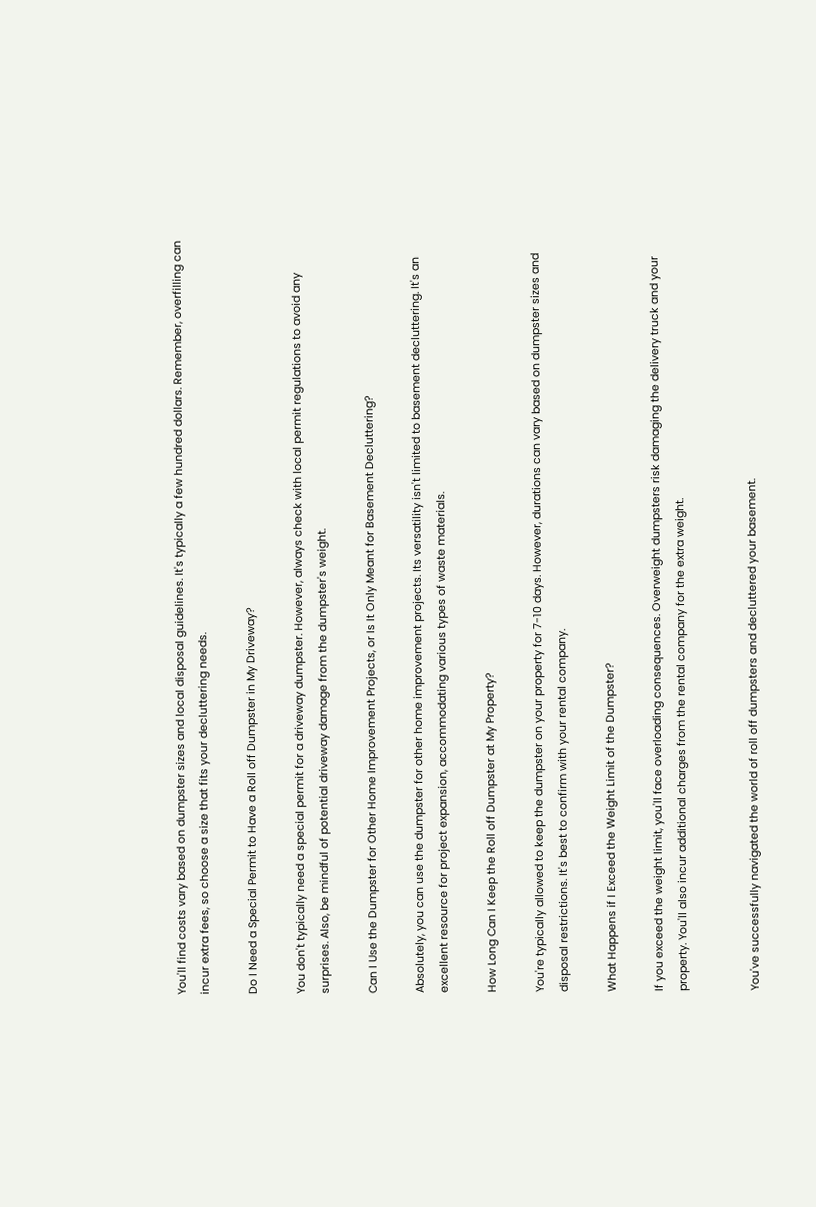You'll find costs vary based on dumpster sizes and local disposal guidelines. It's typically a few hundred dollars. Remember, overfilling can incur extra fees, so choose a size that fits your decluttering needs.

Do I Need a Special Permit to Have a Roll off Dumpster in My Driveway?

You don't typically need a special permit for a driveway dumpster. However, always check with local permit regulations to avoid any surprises. Also, be mindful of potential driveway damage from the dumpster's weight.

Can I Use the Dumpster for Other Home Improvement Projects, or Is It Only Meant for Basement Decluttering?

Absolutely, you can use the dumpster for other home improvement projects. Its versatility isn't limited to basement decluttering. It's an excellent resource for project expansion, accommodating various types of waste materials.

How Long Can I Keep the Roll off Dumpster at My Property?

You're typically allowed to keep the dumpster on your property for 7-10 days. However, durations can vary based on dumpster sizes and disposal restrictions. It's best to confirm with your rental company.

What Happens if I Exceed the Weight Limit of the Dumpster?

If you exceed the weight limit, you'll face overloading consequences. Overweight dumpsters risk damaging the delivery truck and your property. You'll also incur additional charges from the rental company for the extra weight.


You've successfully navigated the world of roll off dumpsters and decluttered your basement.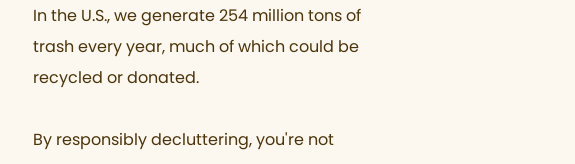In the U.S., we generate 254 million tons of trash every year, much of which could be recycled or donated.

By responsibly decluttering, you're not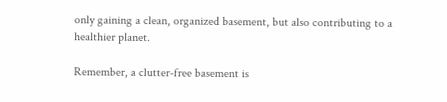only gaining a clean, organized basement, but also contributing to a healthier planet.

Remember, a clutter-free basement is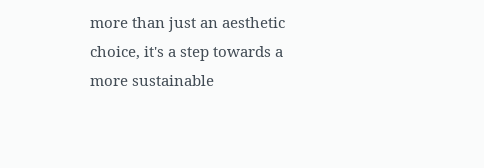more than just an aesthetic choice, it's a step towards a more sustainable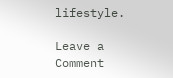lifestyle.

Leave a Comment